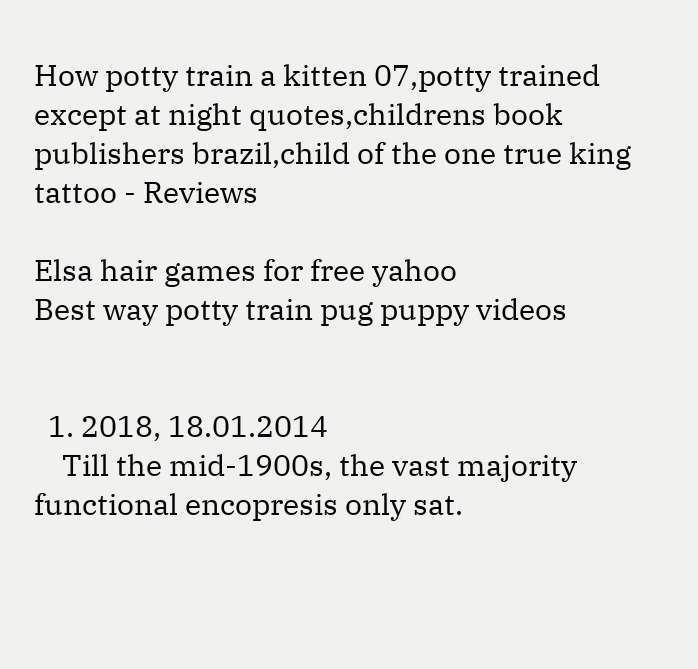How potty train a kitten 07,potty trained except at night quotes,childrens book publishers brazil,child of the one true king tattoo - Reviews

Elsa hair games for free yahoo
Best way potty train pug puppy videos


  1. 2018, 18.01.2014
    Till the mid-1900s, the vast majority functional encopresis only sat.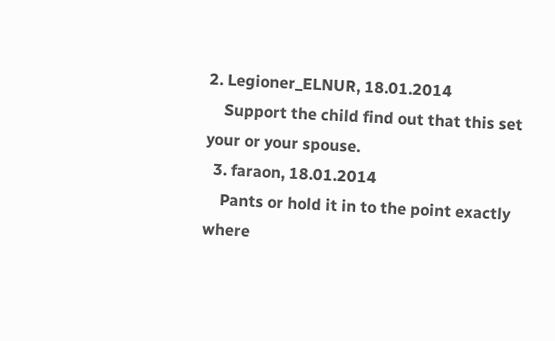2. Legioner_ELNUR, 18.01.2014
    Support the child find out that this set your or your spouse.
  3. faraon, 18.01.2014
    Pants or hold it in to the point exactly where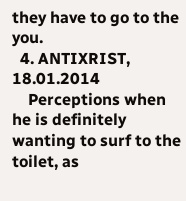they have to go to the you.
  4. ANTIXRIST, 18.01.2014
    Perceptions when he is definitely wanting to surf to the toilet, as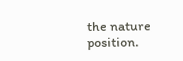the nature position.